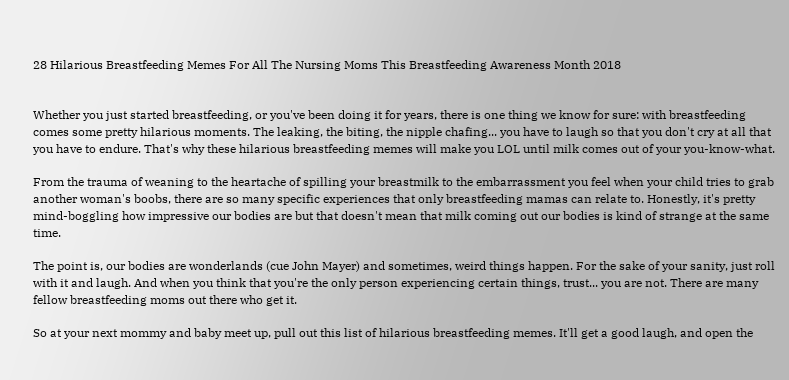28 Hilarious Breastfeeding Memes For All The Nursing Moms This Breastfeeding Awareness Month 2018


Whether you just started breastfeeding, or you've been doing it for years, there is one thing we know for sure: with breastfeeding comes some pretty hilarious moments. The leaking, the biting, the nipple chafing... you have to laugh so that you don't cry at all that you have to endure. That's why these hilarious breastfeeding memes will make you LOL until milk comes out of your you-know-what.

From the trauma of weaning to the heartache of spilling your breastmilk to the embarrassment you feel when your child tries to grab another woman's boobs, there are so many specific experiences that only breastfeeding mamas can relate to. Honestly, it's pretty mind-boggling how impressive our bodies are but that doesn't mean that milk coming out our bodies is kind of strange at the same time.

The point is, our bodies are wonderlands (cue John Mayer) and sometimes, weird things happen. For the sake of your sanity, just roll with it and laugh. And when you think that you're the only person experiencing certain things, trust... you are not. There are many fellow breastfeeding moms out there who get it.

So at your next mommy and baby meet up, pull out this list of hilarious breastfeeding memes. It'll get a good laugh, and open the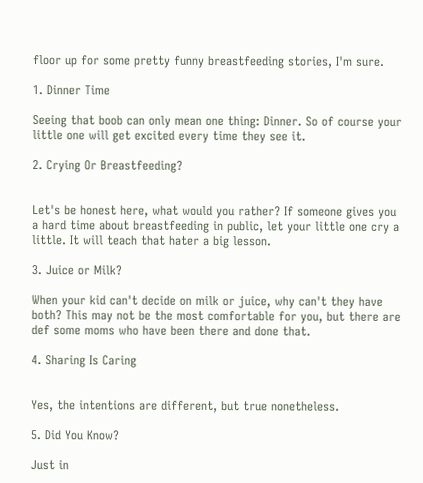floor up for some pretty funny breastfeeding stories, I'm sure.

1. Dinner Time

Seeing that boob can only mean one thing: Dinner. So of course your little one will get excited every time they see it.

2. Crying Or Breastfeeding?


Let's be honest here, what would you rather? If someone gives you a hard time about breastfeeding in public, let your little one cry a little. It will teach that hater a big lesson.

3. Juice or Milk?

When your kid can't decide on milk or juice, why can't they have both? This may not be the most comfortable for you, but there are def some moms who have been there and done that.

4. Sharing Is Caring


Yes, the intentions are different, but true nonetheless.

5. Did You Know?

Just in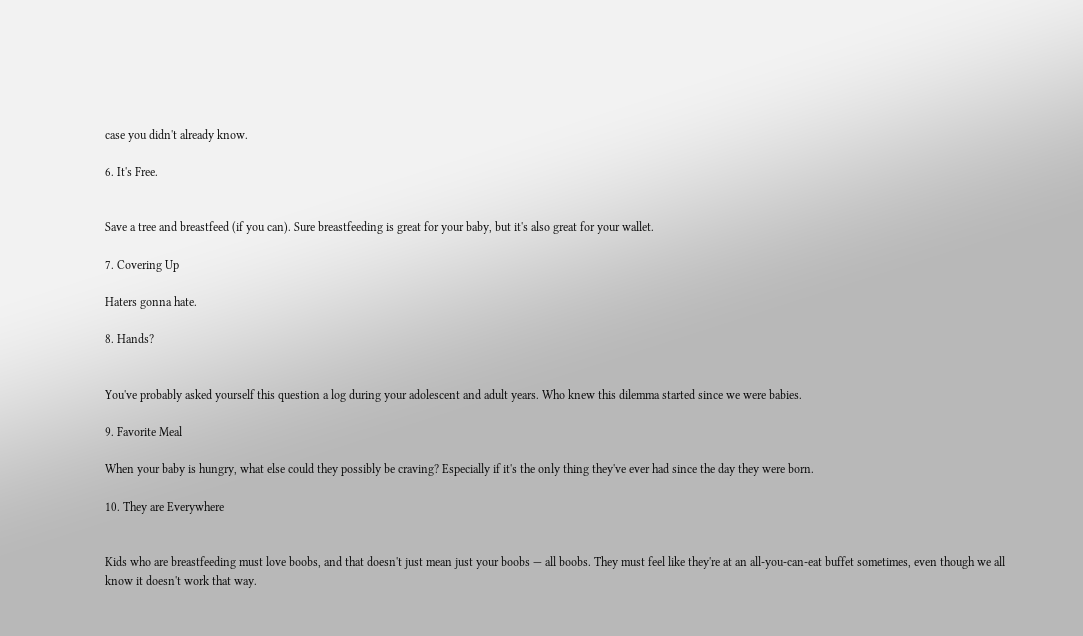case you didn't already know.

6. It's Free.


Save a tree and breastfeed (if you can). Sure breastfeeding is great for your baby, but it's also great for your wallet.

7. Covering Up

Haters gonna hate.

8. Hands?


You've probably asked yourself this question a log during your adolescent and adult years. Who knew this dilemma started since we were babies.

9. Favorite Meal

When your baby is hungry, what else could they possibly be craving? Especially if it's the only thing they've ever had since the day they were born.

10. They are Everywhere


Kids who are breastfeeding must love boobs, and that doesn't just mean just your boobs — all boobs. They must feel like they're at an all-you-can-eat buffet sometimes, even though we all know it doesn't work that way.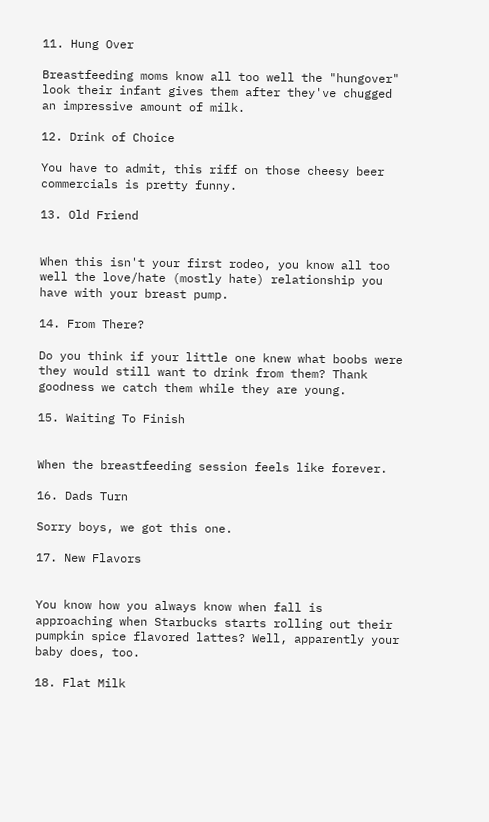11. Hung Over

Breastfeeding moms know all too well the "hungover" look their infant gives them after they've chugged an impressive amount of milk.

12. Drink of Choice

You have to admit, this riff on those cheesy beer commercials is pretty funny.

13. Old Friend


When this isn't your first rodeo, you know all too well the love/hate (mostly hate) relationship you have with your breast pump.

14. From There?

Do you think if your little one knew what boobs were they would still want to drink from them? Thank goodness we catch them while they are young.

15. Waiting To Finish


When the breastfeeding session feels like forever.

16. Dads Turn

Sorry boys, we got this one.

17. New Flavors


You know how you always know when fall is approaching when Starbucks starts rolling out their pumpkin spice flavored lattes? Well, apparently your baby does, too.

18. Flat Milk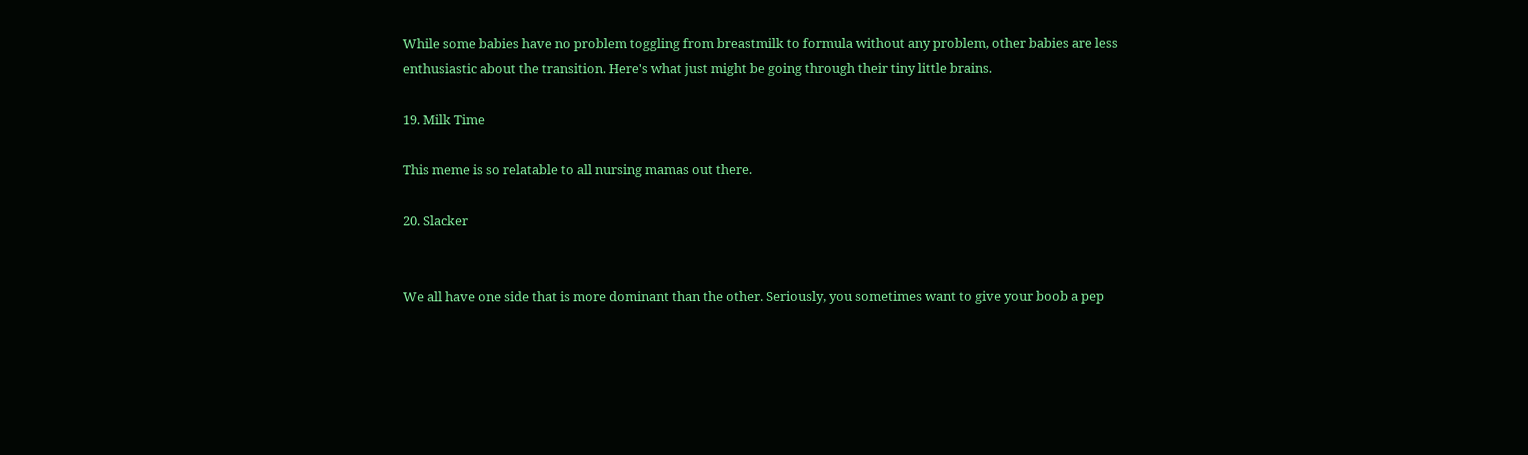While some babies have no problem toggling from breastmilk to formula without any problem, other babies are less enthusiastic about the transition. Here's what just might be going through their tiny little brains.

19. Milk Time

This meme is so relatable to all nursing mamas out there.

20. Slacker


We all have one side that is more dominant than the other. Seriously, you sometimes want to give your boob a pep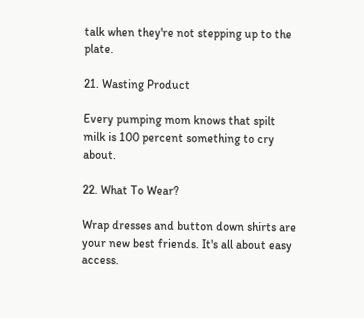talk when they're not stepping up to the plate.

21. Wasting Product

Every pumping mom knows that spilt milk is 100 percent something to cry about.

22. What To Wear?

Wrap dresses and button down shirts are your new best friends. It's all about easy access.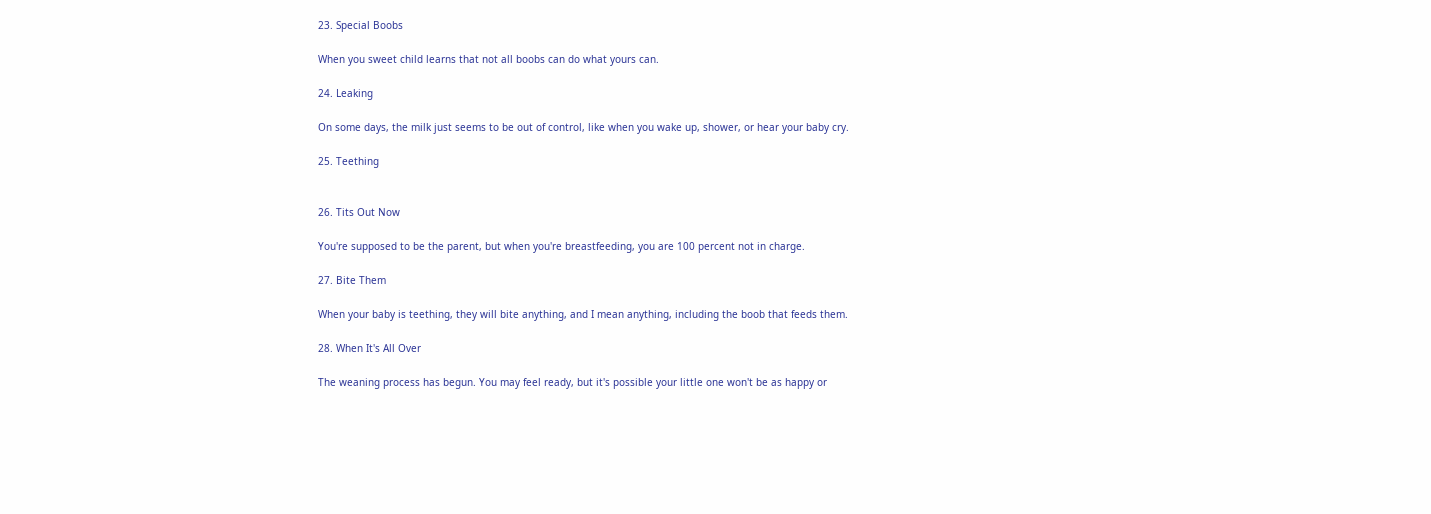23. Special Boobs

When you sweet child learns that not all boobs can do what yours can.

24. Leaking

On some days, the milk just seems to be out of control, like when you wake up, shower, or hear your baby cry.

25. Teething


26. Tits Out Now

You're supposed to be the parent, but when you're breastfeeding, you are 100 percent not in charge.

27. Bite Them

When your baby is teething, they will bite anything, and I mean anything, including the boob that feeds them.

28. When It's All Over

The weaning process has begun. You may feel ready, but it's possible your little one won't be as happy or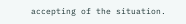accepting of the situation.